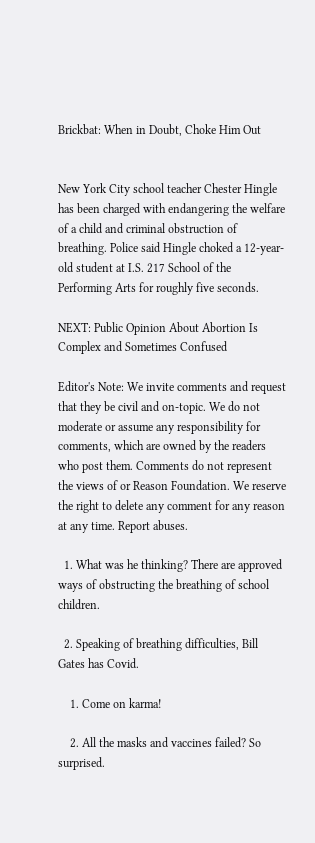Brickbat: When in Doubt, Choke Him Out


New York City school teacher Chester Hingle has been charged with endangering the welfare of a child and criminal obstruction of breathing. Police said Hingle choked a 12-year-old student at I.S. 217 School of the Performing Arts for roughly five seconds.

NEXT: Public Opinion About Abortion Is Complex and Sometimes Confused

Editor's Note: We invite comments and request that they be civil and on-topic. We do not moderate or assume any responsibility for comments, which are owned by the readers who post them. Comments do not represent the views of or Reason Foundation. We reserve the right to delete any comment for any reason at any time. Report abuses.

  1. What was he thinking? There are approved ways of obstructing the breathing of school children.

  2. Speaking of breathing difficulties, Bill Gates has Covid.

    1. Come on karma!

    2. All the masks and vaccines failed? So surprised.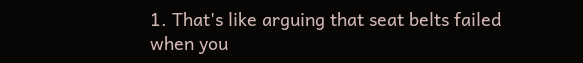1. That's like arguing that seat belts failed when you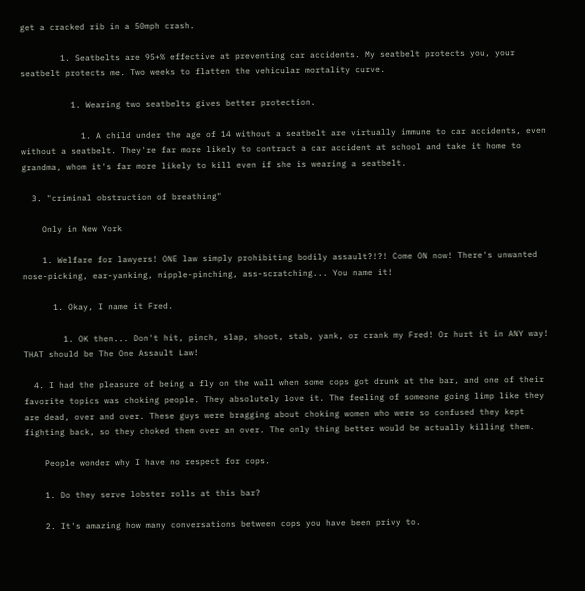get a cracked rib in a 50mph crash.

        1. Seatbelts are 95+% effective at preventing car accidents. My seatbelt protects you, your seatbelt protects me. Two weeks to flatten the vehicular mortality curve.

          1. Wearing two seatbelts gives better protection.

            1. A child under the age of 14 without a seatbelt are virtually immune to car accidents, even without a seatbelt. They're far more likely to contract a car accident at school and take it home to grandma, whom it's far more likely to kill even if she is wearing a seatbelt.

  3. "criminal obstruction of breathing"

    Only in New York

    1. Welfare for lawyers! ONE law simply prohibiting bodily assault?!?! Come ON now! There's unwanted nose-picking, ear-yanking, nipple-pinching, ass-scratching... You name it!

      1. Okay, I name it Fred.

        1. OK then... Don't hit, pinch, slap, shoot, stab, yank, or crank my Fred! Or hurt it in ANY way! THAT should be The One Assault Law!

  4. I had the pleasure of being a fly on the wall when some cops got drunk at the bar, and one of their favorite topics was choking people. They absolutely love it. The feeling of someone going limp like they are dead, over and over. These guys were bragging about choking women who were so confused they kept fighting back, so they choked them over an over. The only thing better would be actually killing them.

    People wonder why I have no respect for cops.

    1. Do they serve lobster rolls at this bar?

    2. It's amazing how many conversations between cops you have been privy to.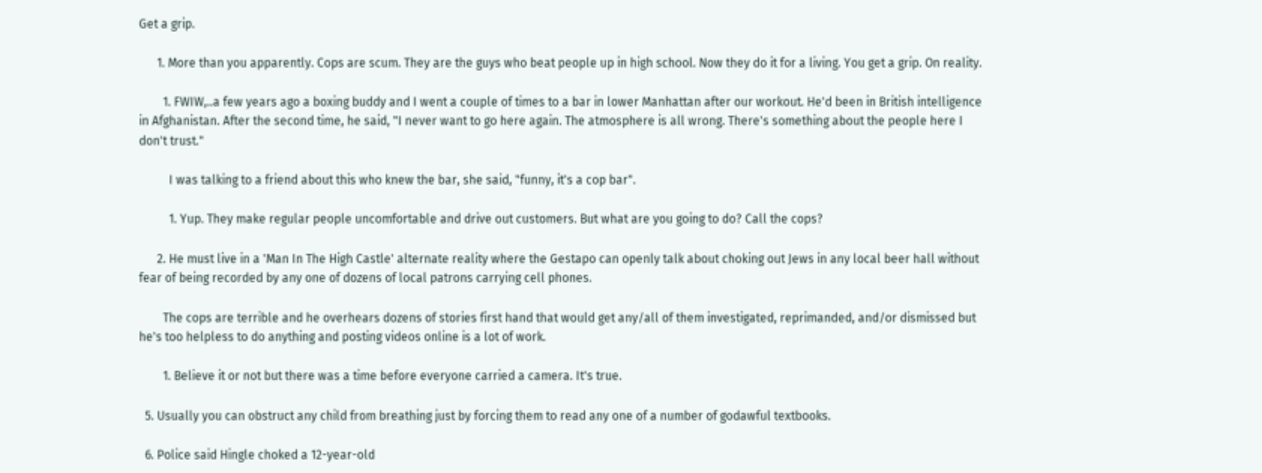Get a grip.

      1. More than you apparently. Cops are scum. They are the guys who beat people up in high school. Now they do it for a living. You get a grip. On reality.

        1. FWIW,..a few years ago a boxing buddy and I went a couple of times to a bar in lower Manhattan after our workout. He'd been in British intelligence in Afghanistan. After the second time, he said, "I never want to go here again. The atmosphere is all wrong. There's something about the people here I don't trust."

          I was talking to a friend about this who knew the bar, she said, "funny, it's a cop bar".

          1. Yup. They make regular people uncomfortable and drive out customers. But what are you going to do? Call the cops?

      2. He must live in a 'Man In The High Castle' alternate reality where the Gestapo can openly talk about choking out Jews in any local beer hall without fear of being recorded by any one of dozens of local patrons carrying cell phones.

        The cops are terrible and he overhears dozens of stories first hand that would get any/all of them investigated, reprimanded, and/or dismissed but he's too helpless to do anything and posting videos online is a lot of work.

        1. Believe it or not but there was a time before everyone carried a camera. It's true.

  5. Usually you can obstruct any child from breathing just by forcing them to read any one of a number of godawful textbooks.

  6. Police said Hingle choked a 12-year-old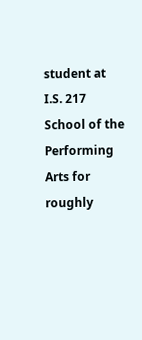student at I.S. 217 School of the Performing Arts for roughly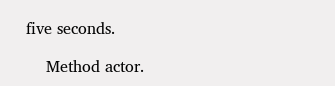five seconds.

    Method actor.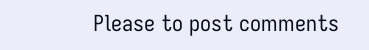Please to post comments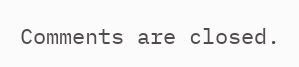Comments are closed.